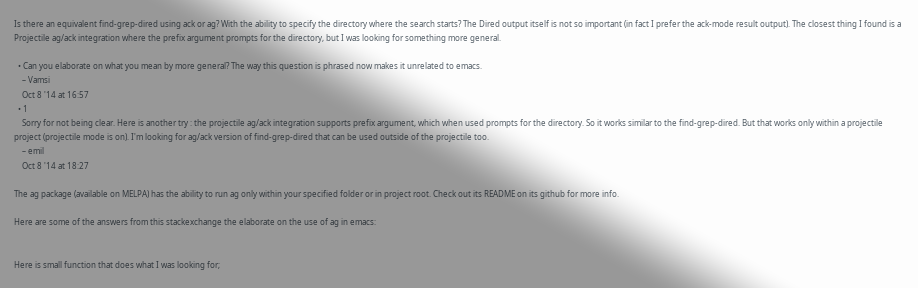Is there an equivalent find-grep-dired using ack or ag? With the ability to specify the directory where the search starts? The Dired output itself is not so important (in fact I prefer the ack-mode result output). The closest thing I found is a Projectile ag/ack integration where the prefix argument prompts for the directory, but I was looking for something more general.

  • Can you elaborate on what you mean by more general? The way this question is phrased now makes it unrelated to emacs.
    – Vamsi
    Oct 8 '14 at 16:57
  • 1
    Sorry for not being clear. Here is another try : the projectile ag/ack integration supports prefix argument, which when used prompts for the directory. So it works similar to the find-grep-dired. But that works only within a projectile project (projectile mode is on). I'm looking for ag/ack version of find-grep-dired that can be used outside of the projectile too.
    – emil
    Oct 8 '14 at 18:27

The ag package (available on MELPA) has the ability to run ag only within your specified folder or in project root. Check out its README on its github for more info.

Here are some of the answers from this stackexchange the elaborate on the use of ag in emacs:


Here is small function that does what I was looking for;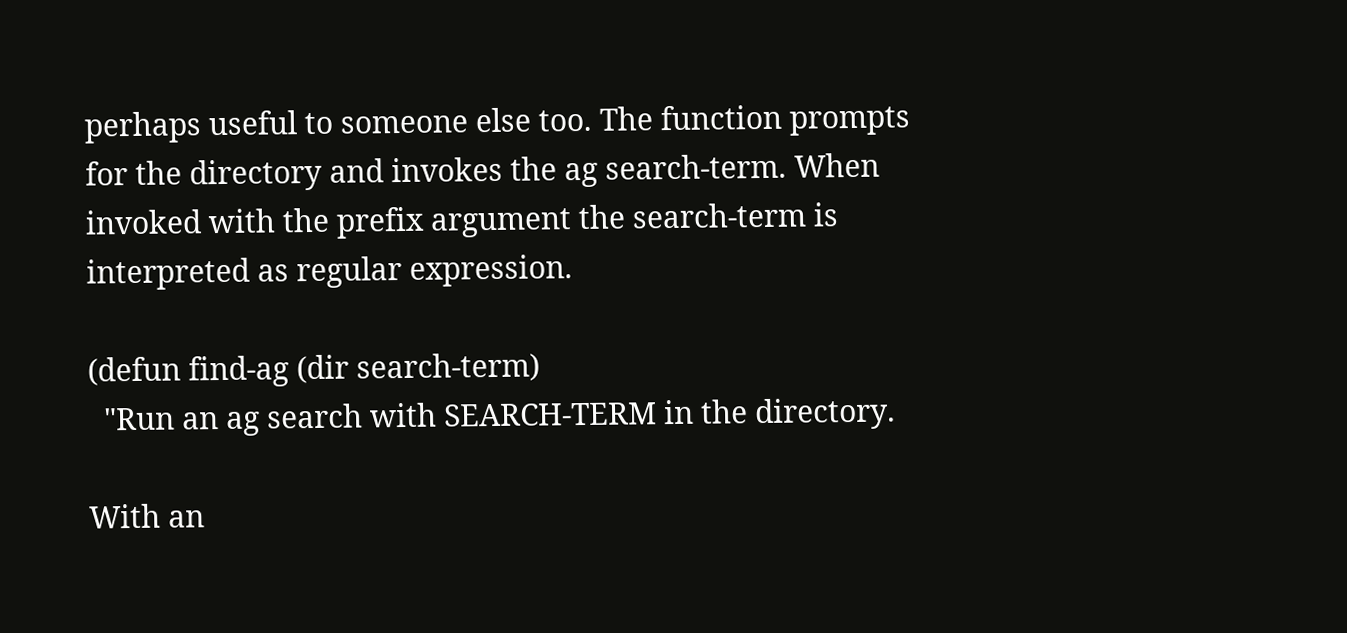perhaps useful to someone else too. The function prompts for the directory and invokes the ag search-term. When invoked with the prefix argument the search-term is interpreted as regular expression.

(defun find-ag (dir search-term)
  "Run an ag search with SEARCH-TERM in the directory.

With an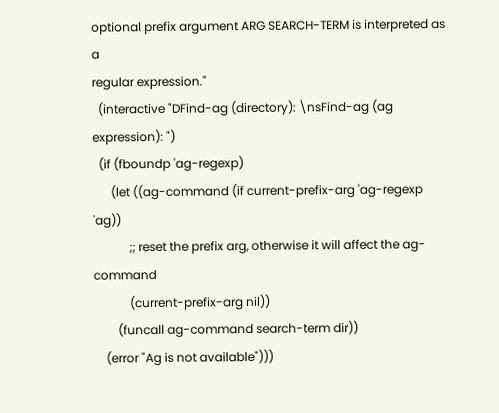optional prefix argument ARG SEARCH-TERM is interpreted as a
regular expression."
  (interactive "DFind-ag (directory): \nsFind-ag (ag expression): ")
  (if (fboundp 'ag-regexp)
      (let ((ag-command (if current-prefix-arg 'ag-regexp 'ag))
            ;; reset the prefix arg, otherwise it will affect the ag-command
            (current-prefix-arg nil))
        (funcall ag-command search-term dir))
    (error "Ag is not available")))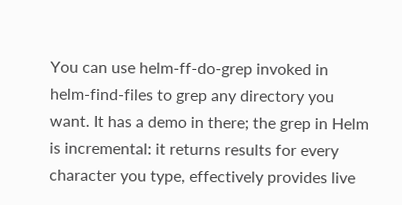You can use helm-ff-do-grep invoked in helm-find-files to grep any directory you want. It has a demo in there; the grep in Helm is incremental: it returns results for every character you type, effectively provides live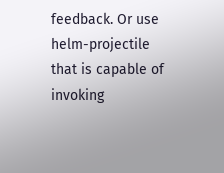feedback. Or use helm-projectile that is capable of invoking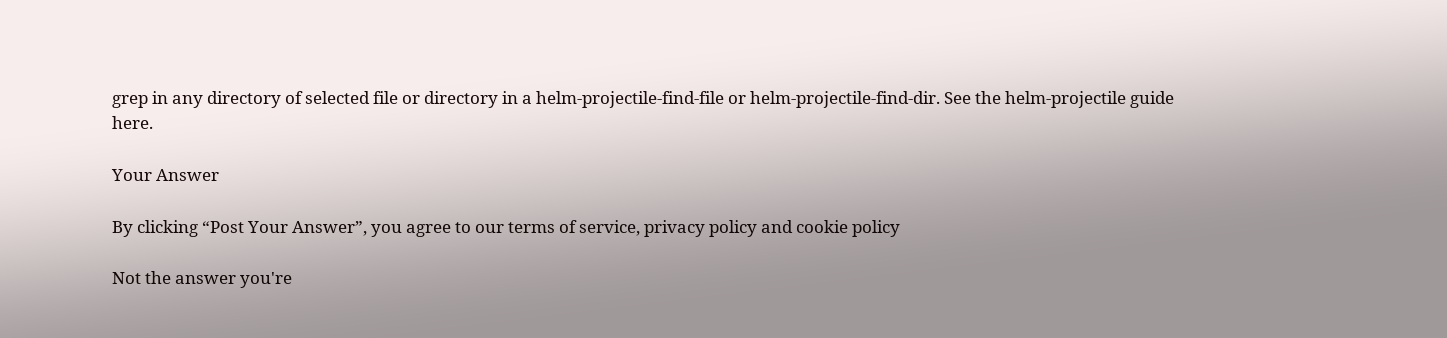grep in any directory of selected file or directory in a helm-projectile-find-file or helm-projectile-find-dir. See the helm-projectile guide here.

Your Answer

By clicking “Post Your Answer”, you agree to our terms of service, privacy policy and cookie policy

Not the answer you're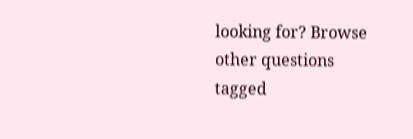looking for? Browse other questions tagged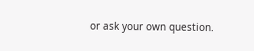or ask your own question.